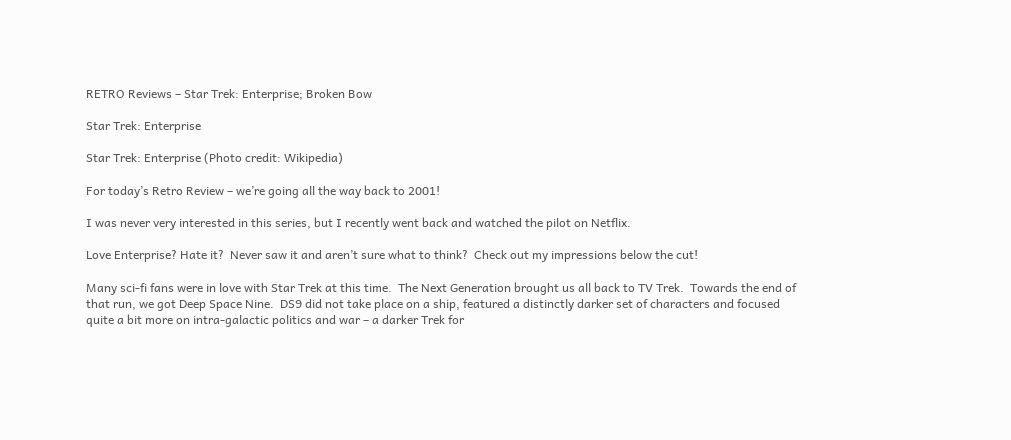RETRO Reviews – Star Trek: Enterprise; Broken Bow

Star Trek: Enterprise

Star Trek: Enterprise (Photo credit: Wikipedia)

For today’s Retro Review – we’re going all the way back to 2001!

I was never very interested in this series, but I recently went back and watched the pilot on Netflix.

Love Enterprise? Hate it?  Never saw it and aren’t sure what to think?  Check out my impressions below the cut!

Many sci-fi fans were in love with Star Trek at this time.  The Next Generation brought us all back to TV Trek.  Towards the end of that run, we got Deep Space Nine.  DS9 did not take place on a ship, featured a distinctly darker set of characters and focused quite a bit more on intra-galactic politics and war – a darker Trek for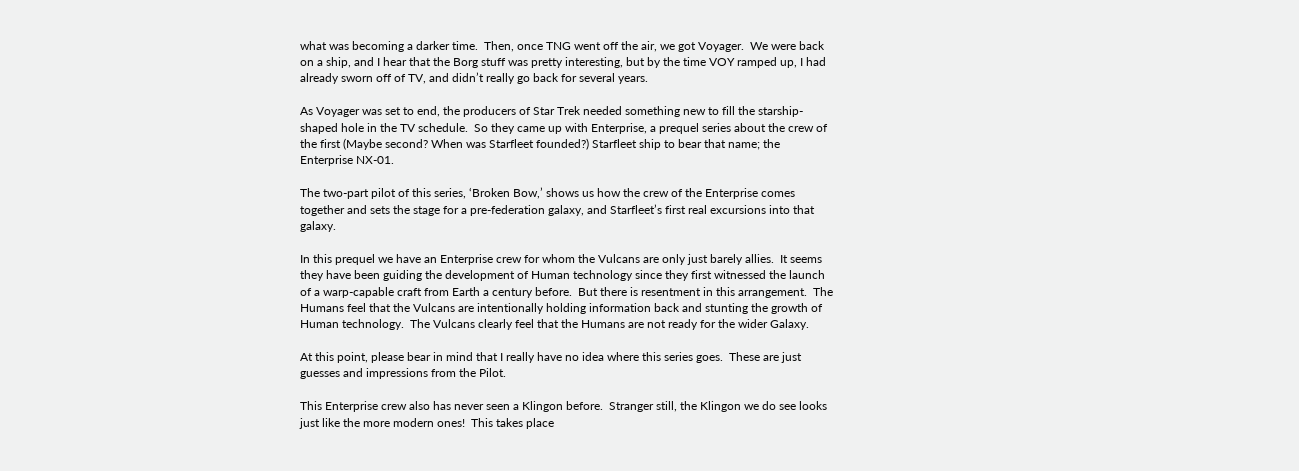what was becoming a darker time.  Then, once TNG went off the air, we got Voyager.  We were back on a ship, and I hear that the Borg stuff was pretty interesting, but by the time VOY ramped up, I had already sworn off of TV, and didn’t really go back for several years.

As Voyager was set to end, the producers of Star Trek needed something new to fill the starship-shaped hole in the TV schedule.  So they came up with Enterprise, a prequel series about the crew of the first (Maybe second? When was Starfleet founded?) Starfleet ship to bear that name; the Enterprise NX-01.

The two-part pilot of this series, ‘Broken Bow,’ shows us how the crew of the Enterprise comes together and sets the stage for a pre-federation galaxy, and Starfleet’s first real excursions into that galaxy.

In this prequel we have an Enterprise crew for whom the Vulcans are only just barely allies.  It seems they have been guiding the development of Human technology since they first witnessed the launch of a warp-capable craft from Earth a century before.  But there is resentment in this arrangement.  The Humans feel that the Vulcans are intentionally holding information back and stunting the growth of Human technology.  The Vulcans clearly feel that the Humans are not ready for the wider Galaxy.

At this point, please bear in mind that I really have no idea where this series goes.  These are just guesses and impressions from the Pilot.

This Enterprise crew also has never seen a Klingon before.  Stranger still, the Klingon we do see looks just like the more modern ones!  This takes place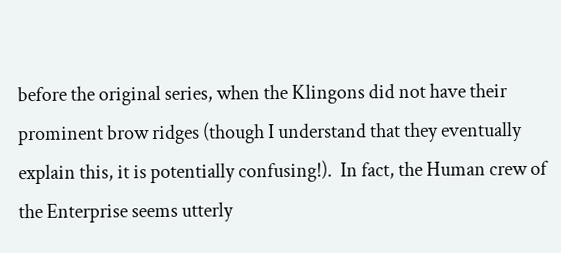before the original series, when the Klingons did not have their prominent brow ridges (though I understand that they eventually explain this, it is potentially confusing!).  In fact, the Human crew of the Enterprise seems utterly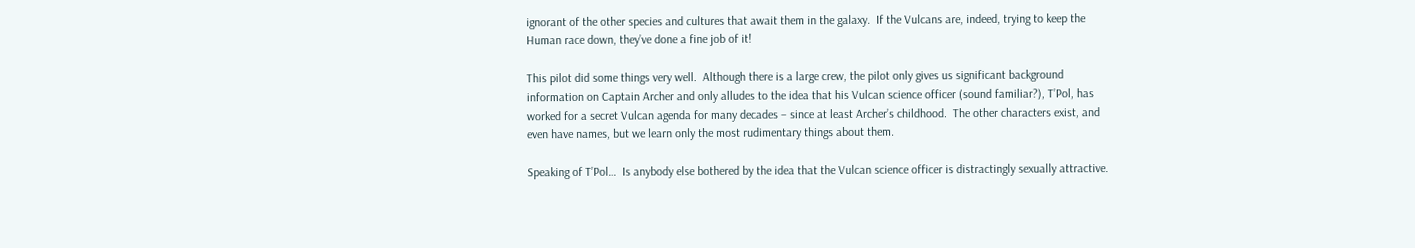ignorant of the other species and cultures that await them in the galaxy.  If the Vulcans are, indeed, trying to keep the Human race down, they’ve done a fine job of it!

This pilot did some things very well.  Although there is a large crew, the pilot only gives us significant background information on Captain Archer and only alludes to the idea that his Vulcan science officer (sound familiar?), T’Pol, has worked for a secret Vulcan agenda for many decades – since at least Archer’s childhood.  The other characters exist, and even have names, but we learn only the most rudimentary things about them.

Speaking of T’Pol…  Is anybody else bothered by the idea that the Vulcan science officer is distractingly sexually attractive.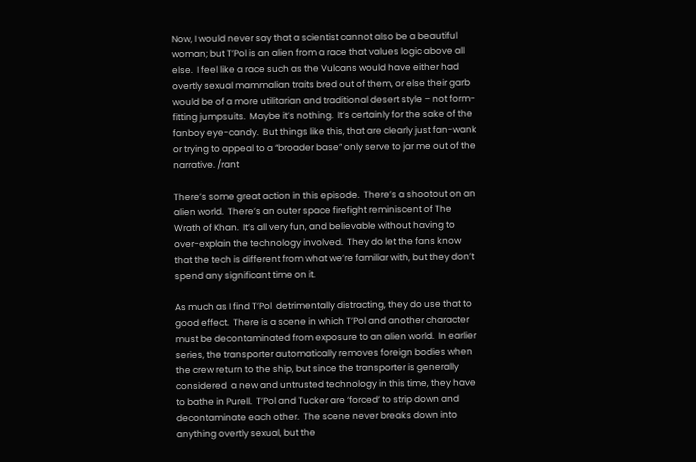Now, I would never say that a scientist cannot also be a beautiful woman; but T’Pol is an alien from a race that values logic above all else.  I feel like a race such as the Vulcans would have either had overtly sexual mammalian traits bred out of them, or else their garb would be of a more utilitarian and traditional desert style – not form-fitting jumpsuits.  Maybe it’s nothing.  It’s certainly for the sake of the fanboy eye-candy.  But things like this, that are clearly just fan-wank or trying to appeal to a “broader base” only serve to jar me out of the narrative. /rant

There’s some great action in this episode.  There’s a shootout on an alien world.  There’s an outer space firefight reminiscent of The Wrath of Khan.  It’s all very fun, and believable without having to over-explain the technology involved.  They do let the fans know that the tech is different from what we’re familiar with, but they don’t spend any significant time on it.

As much as I find T’Pol  detrimentally distracting, they do use that to good effect.  There is a scene in which T’Pol and another character must be decontaminated from exposure to an alien world.  In earlier series, the transporter automatically removes foreign bodies when the crew return to the ship, but since the transporter is generally considered  a new and untrusted technology in this time, they have to bathe in Purell.  T’Pol and Tucker are ‘forced’ to strip down and decontaminate each other.  The scene never breaks down into anything overtly sexual, but the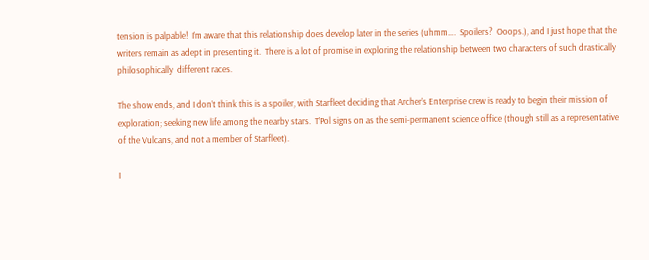tension is palpable!  I’m aware that this relationship does develop later in the series (uhmm….  Spoilers?  Ooops.), and I just hope that the writers remain as adept in presenting it.  There is a lot of promise in exploring the relationship between two characters of such drastically philosophically  different races.

The show ends, and I don’t think this is a spoiler, with Starfleet deciding that Archer’s Enterprise crew is ready to begin their mission of exploration; seeking new life among the nearby stars.  T’Pol signs on as the semi-permanent science office (though still as a representative of the Vulcans, and not a member of Starfleet).

I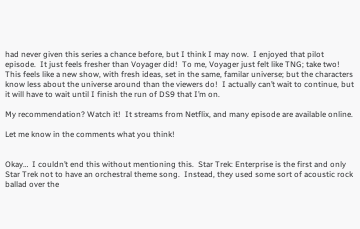had never given this series a chance before, but I think I may now.  I enjoyed that pilot episode.  It just feels fresher than Voyager did!  To me, Voyager just felt like TNG; take two!  This feels like a new show, with fresh ideas, set in the same, familar universe; but the characters know less about the universe around than the viewers do!  I actually can’t wait to continue, but it will have to wait until I finish the run of DS9 that I’m on.

My recommendation? Watch it!  It streams from Netflix, and many episode are available online.

Let me know in the comments what you think!


Okay…  I couldn’t end this without mentioning this.  Star Trek: Enterprise is the first and only Star Trek not to have an orchestral theme song.  Instead, they used some sort of acoustic rock ballad over the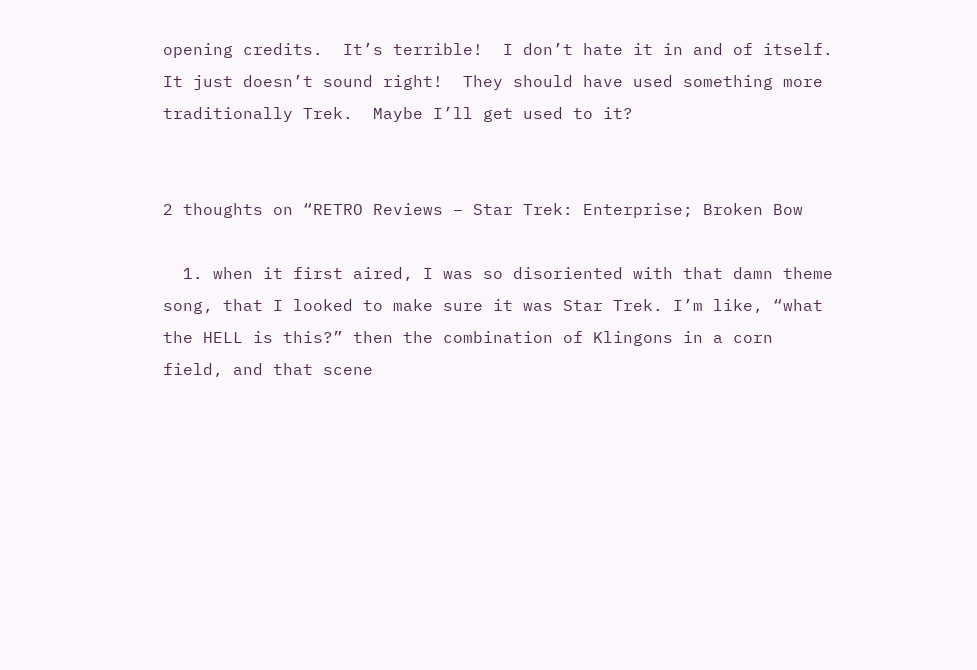opening credits.  It’s terrible!  I don’t hate it in and of itself.  It just doesn’t sound right!  They should have used something more traditionally Trek.  Maybe I’ll get used to it?


2 thoughts on “RETRO Reviews – Star Trek: Enterprise; Broken Bow

  1. when it first aired, I was so disoriented with that damn theme song, that I looked to make sure it was Star Trek. I’m like, “what the HELL is this?” then the combination of Klingons in a corn field, and that scene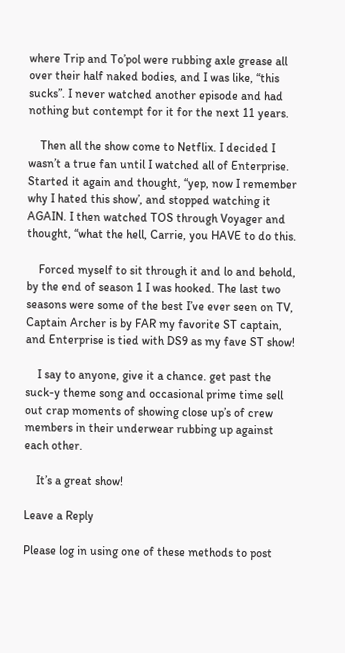where Trip and To’pol were rubbing axle grease all over their half naked bodies, and I was like, “this sucks”. I never watched another episode and had nothing but contempt for it for the next 11 years.

    Then all the show come to Netflix. I decided I wasn’t a true fan until I watched all of Enterprise. Started it again and thought, “yep, now I remember why I hated this show’, and stopped watching it AGAIN. I then watched TOS through Voyager and thought, “what the hell, Carrie, you HAVE to do this.

    Forced myself to sit through it and lo and behold, by the end of season 1 I was hooked. The last two seasons were some of the best I’ve ever seen on TV, Captain Archer is by FAR my favorite ST captain, and Enterprise is tied with DS9 as my fave ST show!

    I say to anyone, give it a chance. get past the suck-y theme song and occasional prime time sell out crap moments of showing close up’s of crew members in their underwear rubbing up against each other.

    It’s a great show!

Leave a Reply

Please log in using one of these methods to post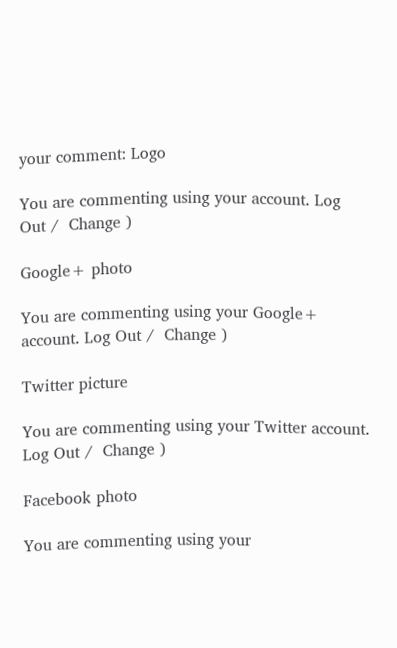your comment: Logo

You are commenting using your account. Log Out /  Change )

Google+ photo

You are commenting using your Google+ account. Log Out /  Change )

Twitter picture

You are commenting using your Twitter account. Log Out /  Change )

Facebook photo

You are commenting using your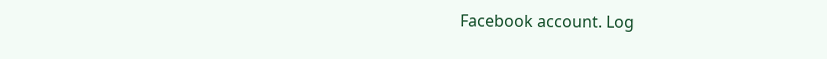Facebook account. Log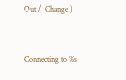Out /  Change )


Connecting to %s